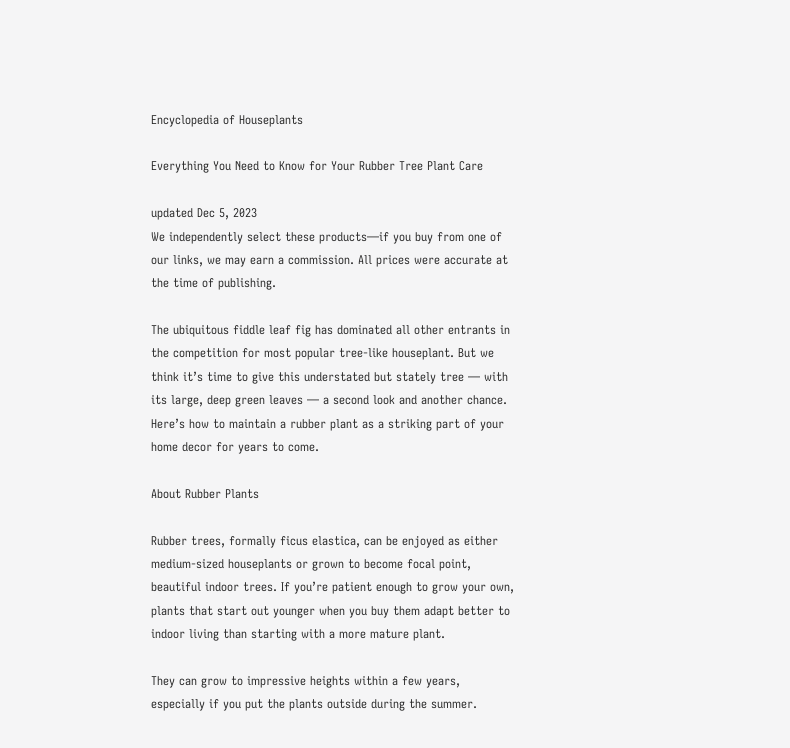Encyclopedia of Houseplants

Everything You Need to Know for Your Rubber Tree Plant Care

updated Dec 5, 2023
We independently select these products—if you buy from one of our links, we may earn a commission. All prices were accurate at the time of publishing.

The ubiquitous fiddle leaf fig has dominated all other entrants in the competition for most popular tree-like houseplant. But we think it’s time to give this understated but stately tree — with its large, deep green leaves — a second look and another chance. Here’s how to maintain a rubber plant as a striking part of your home decor for years to come.

About Rubber Plants

Rubber trees, formally ficus elastica, can be enjoyed as either medium-sized houseplants or grown to become focal point, beautiful indoor trees. If you’re patient enough to grow your own, plants that start out younger when you buy them adapt better to indoor living than starting with a more mature plant.

They can grow to impressive heights within a few years, especially if you put the plants outside during the summer.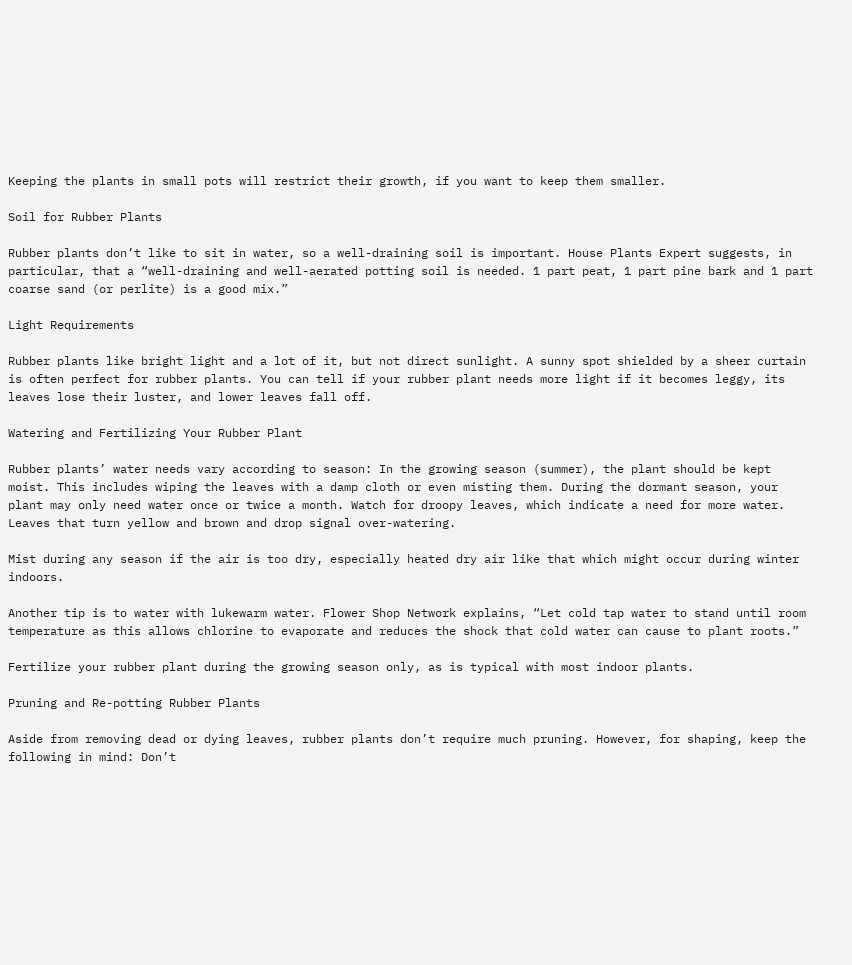Keeping the plants in small pots will restrict their growth, if you want to keep them smaller.

Soil for Rubber Plants

Rubber plants don’t like to sit in water, so a well-draining soil is important. House Plants Expert suggests, in particular, that a “well-draining and well-aerated potting soil is needed. 1 part peat, 1 part pine bark and 1 part coarse sand (or perlite) is a good mix.”

Light Requirements

Rubber plants like bright light and a lot of it, but not direct sunlight. A sunny spot shielded by a sheer curtain is often perfect for rubber plants. You can tell if your rubber plant needs more light if it becomes leggy, its leaves lose their luster, and lower leaves fall off.

Watering and Fertilizing Your Rubber Plant

Rubber plants’ water needs vary according to season: In the growing season (summer), the plant should be kept moist. This includes wiping the leaves with a damp cloth or even misting them. During the dormant season, your plant may only need water once or twice a month. Watch for droopy leaves, which indicate a need for more water. Leaves that turn yellow and brown and drop signal over-watering.

Mist during any season if the air is too dry, especially heated dry air like that which might occur during winter indoors.

Another tip is to water with lukewarm water. Flower Shop Network explains, “Let cold tap water to stand until room temperature as this allows chlorine to evaporate and reduces the shock that cold water can cause to plant roots.”

Fertilize your rubber plant during the growing season only, as is typical with most indoor plants.

Pruning and Re-potting Rubber Plants

Aside from removing dead or dying leaves, rubber plants don’t require much pruning. However, for shaping, keep the following in mind: Don’t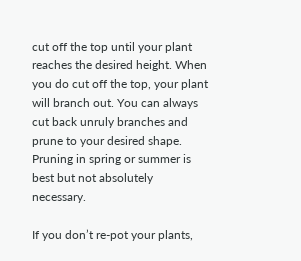cut off the top until your plant reaches the desired height. When you do cut off the top, your plant will branch out. You can always cut back unruly branches and prune to your desired shape. Pruning in spring or summer is best but not absolutely necessary.

If you don’t re-pot your plants,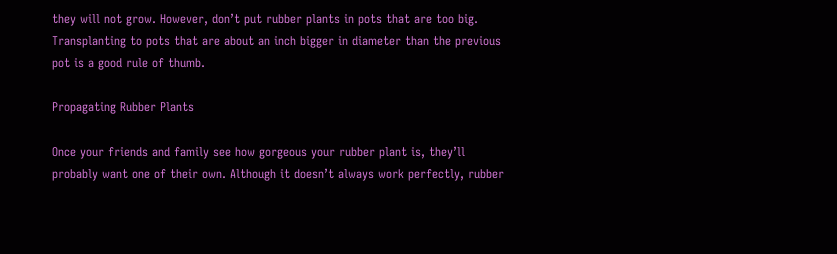they will not grow. However, don’t put rubber plants in pots that are too big. Transplanting to pots that are about an inch bigger in diameter than the previous pot is a good rule of thumb.

Propagating Rubber Plants

Once your friends and family see how gorgeous your rubber plant is, they’ll probably want one of their own. Although it doesn’t always work perfectly, rubber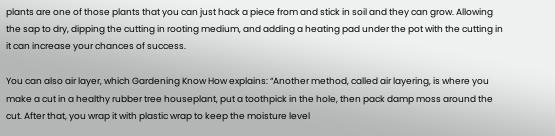plants are one of those plants that you can just hack a piece from and stick in soil and they can grow. Allowing the sap to dry, dipping the cutting in rooting medium, and adding a heating pad under the pot with the cutting in it can increase your chances of success.

You can also air layer, which Gardening Know How explains: “Another method, called air layering, is where you make a cut in a healthy rubber tree houseplant, put a toothpick in the hole, then pack damp moss around the cut. After that, you wrap it with plastic wrap to keep the moisture level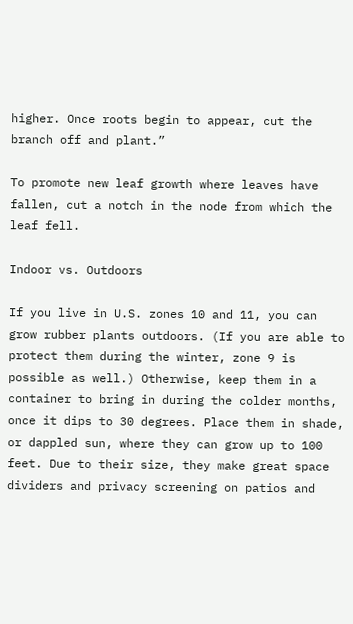higher. Once roots begin to appear, cut the branch off and plant.”

To promote new leaf growth where leaves have fallen, cut a notch in the node from which the leaf fell.

Indoor vs. Outdoors

If you live in U.S. zones 10 and 11, you can grow rubber plants outdoors. (If you are able to protect them during the winter, zone 9 is possible as well.) Otherwise, keep them in a container to bring in during the colder months, once it dips to 30 degrees. Place them in shade, or dappled sun, where they can grow up to 100 feet. Due to their size, they make great space dividers and privacy screening on patios and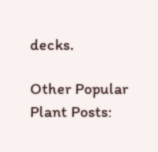decks.

Other Popular Plant Posts: